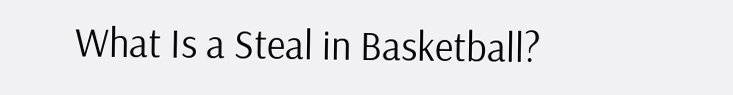What Is a Steal in Basketball?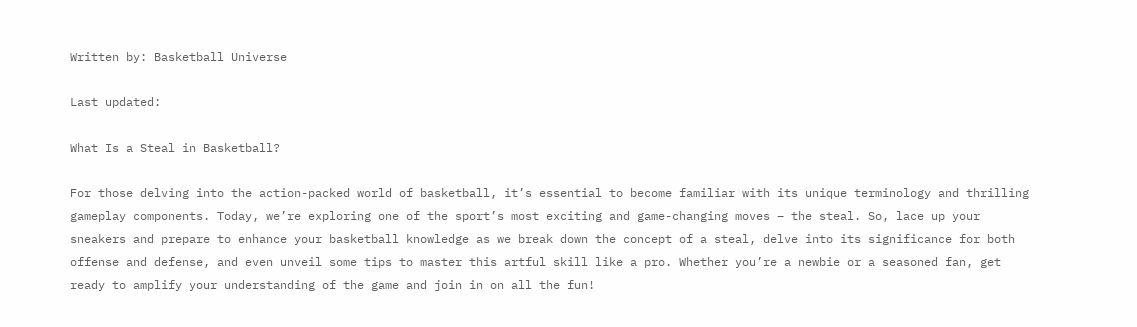Written by: Basketball Universe

Last updated:

What Is a Steal in Basketball?

For those delving into the action-packed world of basketball, it’s essential to become familiar with its unique terminology and thrilling gameplay components. Today, we’re exploring one of the sport’s most exciting and game-changing moves – the steal. So, lace up your sneakers and prepare to enhance your basketball knowledge as we break down the concept of a steal, delve into its significance for both offense and defense, and even unveil some tips to master this artful skill like a pro. Whether you’re a newbie or a seasoned fan, get ready to amplify your understanding of the game and join in on all the fun!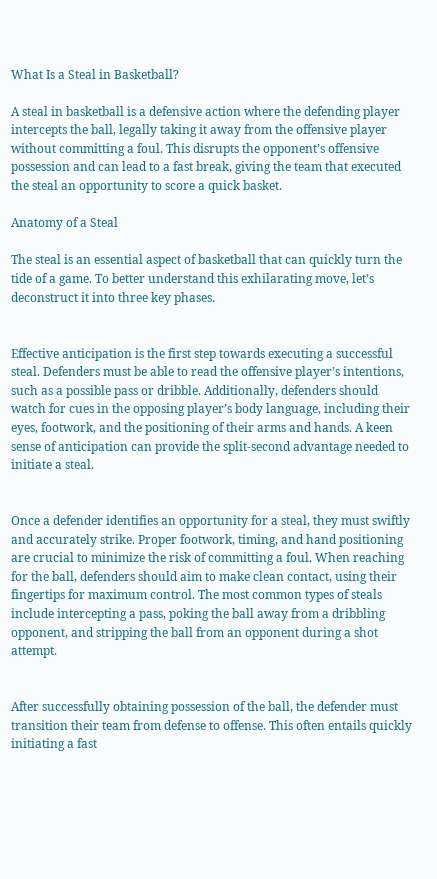What Is a Steal in Basketball?

A steal in basketball is a defensive action where the defending player intercepts the ball, legally taking it away from the offensive player without committing a foul. This disrupts the opponent’s offensive possession and can lead to a fast break, giving the team that executed the steal an opportunity to score a quick basket.

Anatomy of a Steal

The steal is an essential aspect of basketball that can quickly turn the tide of a game. To better understand this exhilarating move, let’s deconstruct it into three key phases.


Effective anticipation is the first step towards executing a successful steal. Defenders must be able to read the offensive player’s intentions, such as a possible pass or dribble. Additionally, defenders should watch for cues in the opposing player’s body language, including their eyes, footwork, and the positioning of their arms and hands. A keen sense of anticipation can provide the split-second advantage needed to initiate a steal.


Once a defender identifies an opportunity for a steal, they must swiftly and accurately strike. Proper footwork, timing, and hand positioning are crucial to minimize the risk of committing a foul. When reaching for the ball, defenders should aim to make clean contact, using their fingertips for maximum control. The most common types of steals include intercepting a pass, poking the ball away from a dribbling opponent, and stripping the ball from an opponent during a shot attempt.


After successfully obtaining possession of the ball, the defender must transition their team from defense to offense. This often entails quickly initiating a fast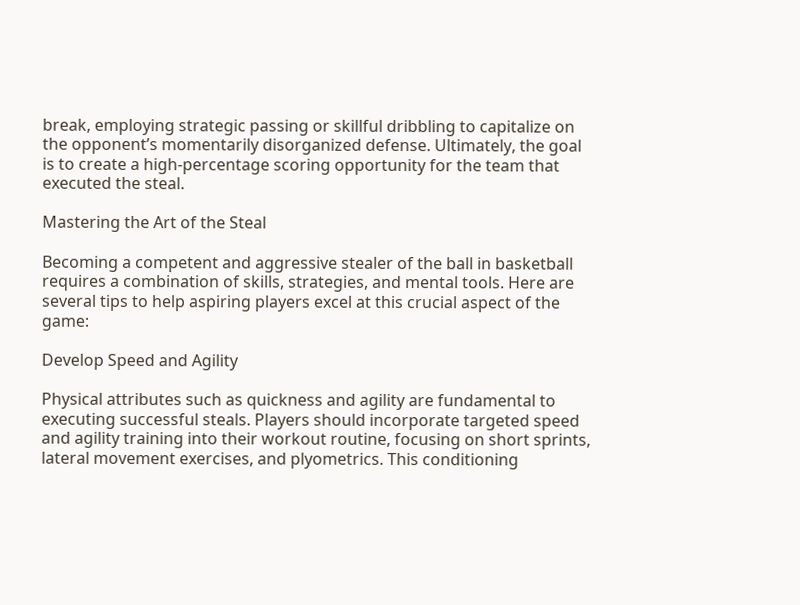break, employing strategic passing or skillful dribbling to capitalize on the opponent’s momentarily disorganized defense. Ultimately, the goal is to create a high-percentage scoring opportunity for the team that executed the steal.

Mastering the Art of the Steal

Becoming a competent and aggressive stealer of the ball in basketball requires a combination of skills, strategies, and mental tools. Here are several tips to help aspiring players excel at this crucial aspect of the game:

Develop Speed and Agility

Physical attributes such as quickness and agility are fundamental to executing successful steals. Players should incorporate targeted speed and agility training into their workout routine, focusing on short sprints, lateral movement exercises, and plyometrics. This conditioning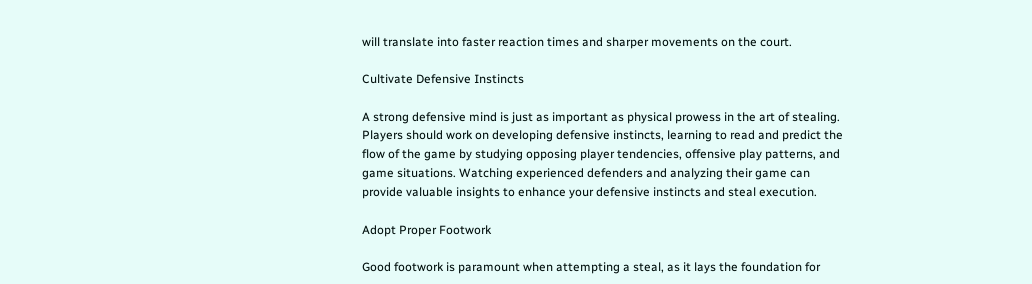will translate into faster reaction times and sharper movements on the court.

Cultivate Defensive Instincts

A strong defensive mind is just as important as physical prowess in the art of stealing. Players should work on developing defensive instincts, learning to read and predict the flow of the game by studying opposing player tendencies, offensive play patterns, and game situations. Watching experienced defenders and analyzing their game can provide valuable insights to enhance your defensive instincts and steal execution.

Adopt Proper Footwork

Good footwork is paramount when attempting a steal, as it lays the foundation for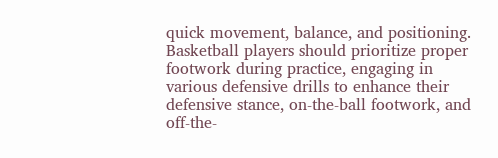quick movement, balance, and positioning. Basketball players should prioritize proper footwork during practice, engaging in various defensive drills to enhance their defensive stance, on-the-ball footwork, and off-the-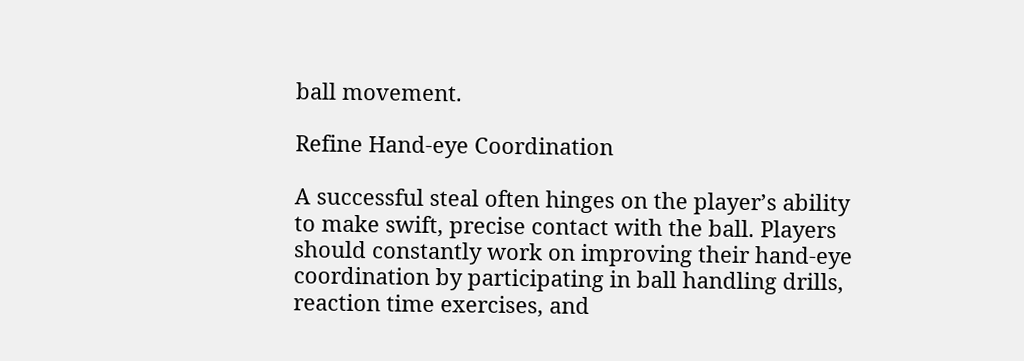ball movement.

Refine Hand-eye Coordination

A successful steal often hinges on the player’s ability to make swift, precise contact with the ball. Players should constantly work on improving their hand-eye coordination by participating in ball handling drills, reaction time exercises, and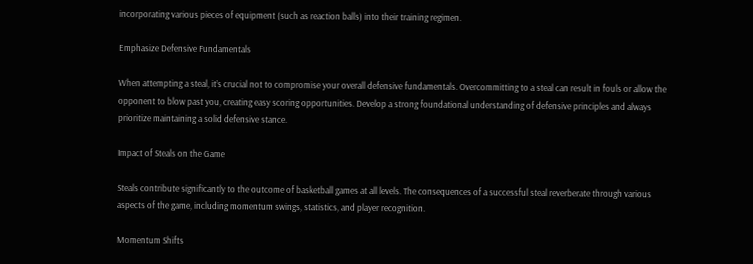incorporating various pieces of equipment (such as reaction balls) into their training regimen.

Emphasize Defensive Fundamentals

When attempting a steal, it’s crucial not to compromise your overall defensive fundamentals. Overcommitting to a steal can result in fouls or allow the opponent to blow past you, creating easy scoring opportunities. Develop a strong foundational understanding of defensive principles and always prioritize maintaining a solid defensive stance.

Impact of Steals on the Game

Steals contribute significantly to the outcome of basketball games at all levels. The consequences of a successful steal reverberate through various aspects of the game, including momentum swings, statistics, and player recognition.

Momentum Shifts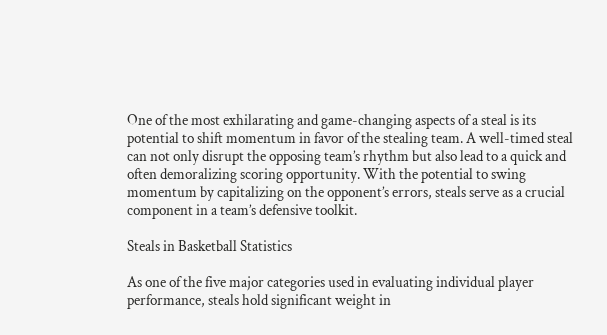One of the most exhilarating and game-changing aspects of a steal is its potential to shift momentum in favor of the stealing team. A well-timed steal can not only disrupt the opposing team’s rhythm but also lead to a quick and often demoralizing scoring opportunity. With the potential to swing momentum by capitalizing on the opponent’s errors, steals serve as a crucial component in a team’s defensive toolkit.

Steals in Basketball Statistics

As one of the five major categories used in evaluating individual player performance, steals hold significant weight in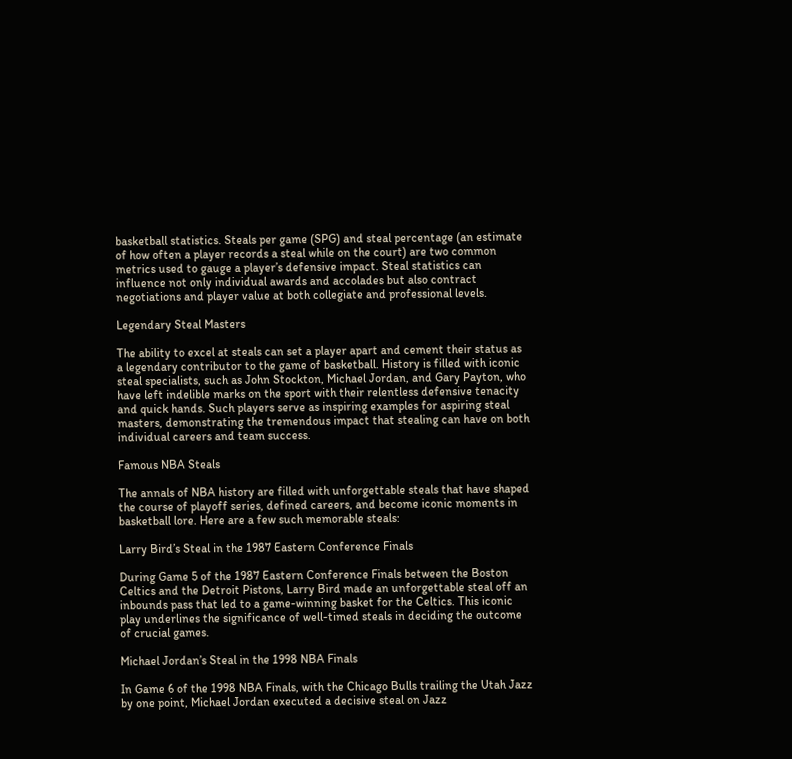basketball statistics. Steals per game (SPG) and steal percentage (an estimate of how often a player records a steal while on the court) are two common metrics used to gauge a player’s defensive impact. Steal statistics can influence not only individual awards and accolades but also contract negotiations and player value at both collegiate and professional levels.

Legendary Steal Masters

The ability to excel at steals can set a player apart and cement their status as a legendary contributor to the game of basketball. History is filled with iconic steal specialists, such as John Stockton, Michael Jordan, and Gary Payton, who have left indelible marks on the sport with their relentless defensive tenacity and quick hands. Such players serve as inspiring examples for aspiring steal masters, demonstrating the tremendous impact that stealing can have on both individual careers and team success.

Famous NBA Steals

The annals of NBA history are filled with unforgettable steals that have shaped the course of playoff series, defined careers, and become iconic moments in basketball lore. Here are a few such memorable steals:

Larry Bird’s Steal in the 1987 Eastern Conference Finals

During Game 5 of the 1987 Eastern Conference Finals between the Boston Celtics and the Detroit Pistons, Larry Bird made an unforgettable steal off an inbounds pass that led to a game-winning basket for the Celtics. This iconic play underlines the significance of well-timed steals in deciding the outcome of crucial games.

Michael Jordan’s Steal in the 1998 NBA Finals

In Game 6 of the 1998 NBA Finals, with the Chicago Bulls trailing the Utah Jazz by one point, Michael Jordan executed a decisive steal on Jazz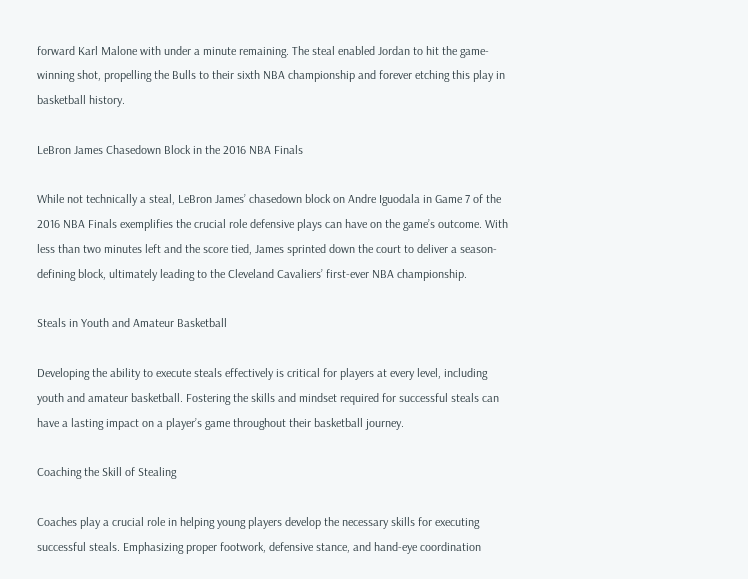forward Karl Malone with under a minute remaining. The steal enabled Jordan to hit the game-winning shot, propelling the Bulls to their sixth NBA championship and forever etching this play in basketball history.

LeBron James Chasedown Block in the 2016 NBA Finals

While not technically a steal, LeBron James’ chasedown block on Andre Iguodala in Game 7 of the 2016 NBA Finals exemplifies the crucial role defensive plays can have on the game’s outcome. With less than two minutes left and the score tied, James sprinted down the court to deliver a season-defining block, ultimately leading to the Cleveland Cavaliers’ first-ever NBA championship.

Steals in Youth and Amateur Basketball

Developing the ability to execute steals effectively is critical for players at every level, including youth and amateur basketball. Fostering the skills and mindset required for successful steals can have a lasting impact on a player’s game throughout their basketball journey.

Coaching the Skill of Stealing

Coaches play a crucial role in helping young players develop the necessary skills for executing successful steals. Emphasizing proper footwork, defensive stance, and hand-eye coordination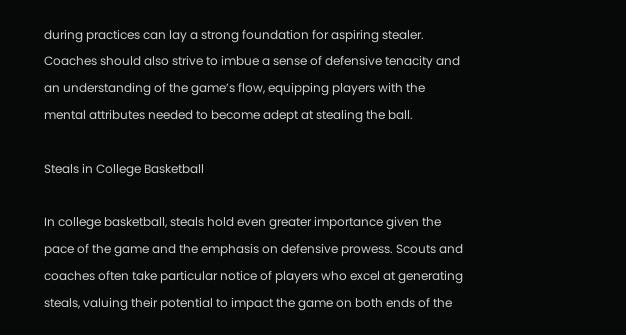during practices can lay a strong foundation for aspiring stealer. Coaches should also strive to imbue a sense of defensive tenacity and an understanding of the game’s flow, equipping players with the mental attributes needed to become adept at stealing the ball.

Steals in College Basketball

In college basketball, steals hold even greater importance given the pace of the game and the emphasis on defensive prowess. Scouts and coaches often take particular notice of players who excel at generating steals, valuing their potential to impact the game on both ends of the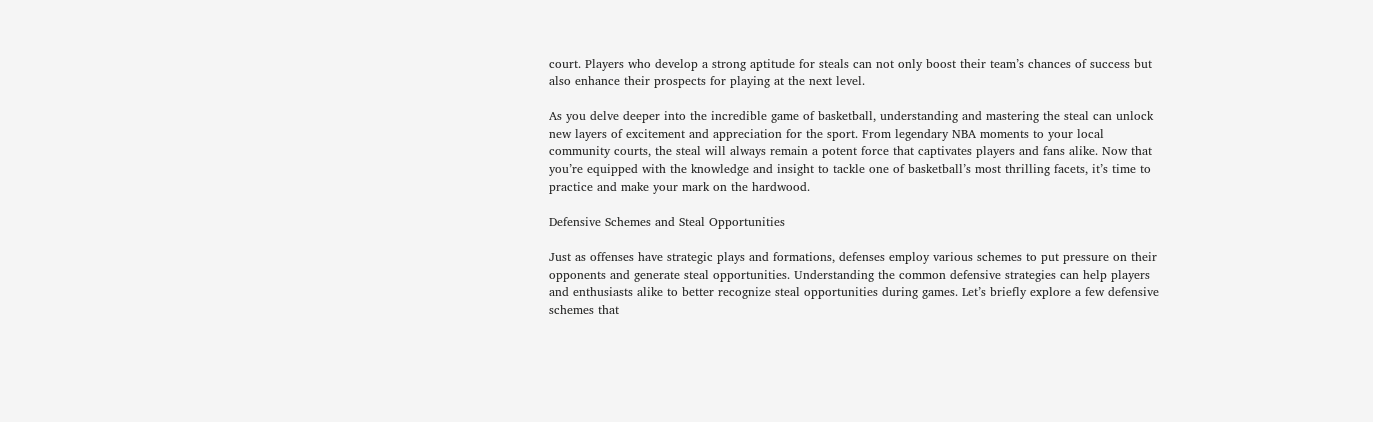court. Players who develop a strong aptitude for steals can not only boost their team’s chances of success but also enhance their prospects for playing at the next level.

As you delve deeper into the incredible game of basketball, understanding and mastering the steal can unlock new layers of excitement and appreciation for the sport. From legendary NBA moments to your local community courts, the steal will always remain a potent force that captivates players and fans alike. Now that you’re equipped with the knowledge and insight to tackle one of basketball’s most thrilling facets, it’s time to practice and make your mark on the hardwood.

Defensive Schemes and Steal Opportunities

Just as offenses have strategic plays and formations, defenses employ various schemes to put pressure on their opponents and generate steal opportunities. Understanding the common defensive strategies can help players and enthusiasts alike to better recognize steal opportunities during games. Let’s briefly explore a few defensive schemes that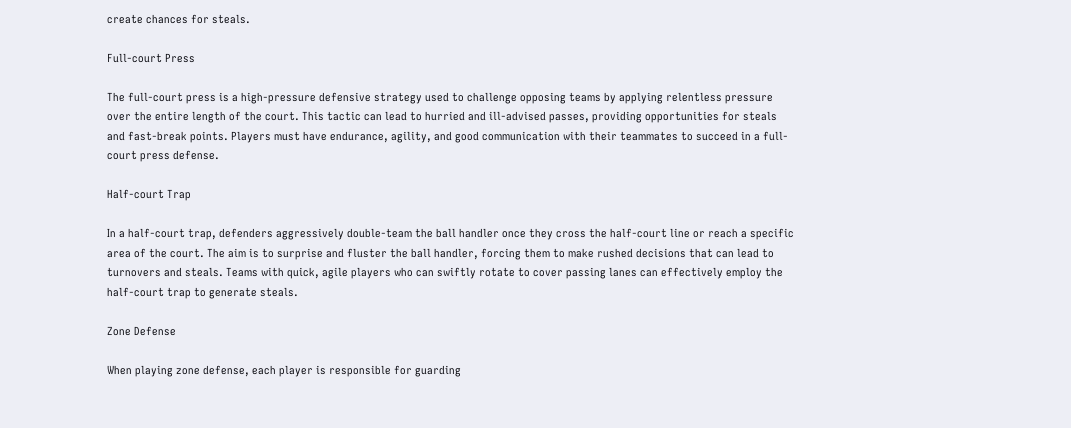create chances for steals.

Full-court Press

The full-court press is a high-pressure defensive strategy used to challenge opposing teams by applying relentless pressure over the entire length of the court. This tactic can lead to hurried and ill-advised passes, providing opportunities for steals and fast-break points. Players must have endurance, agility, and good communication with their teammates to succeed in a full-court press defense.

Half-court Trap

In a half-court trap, defenders aggressively double-team the ball handler once they cross the half-court line or reach a specific area of the court. The aim is to surprise and fluster the ball handler, forcing them to make rushed decisions that can lead to turnovers and steals. Teams with quick, agile players who can swiftly rotate to cover passing lanes can effectively employ the half-court trap to generate steals.

Zone Defense

When playing zone defense, each player is responsible for guarding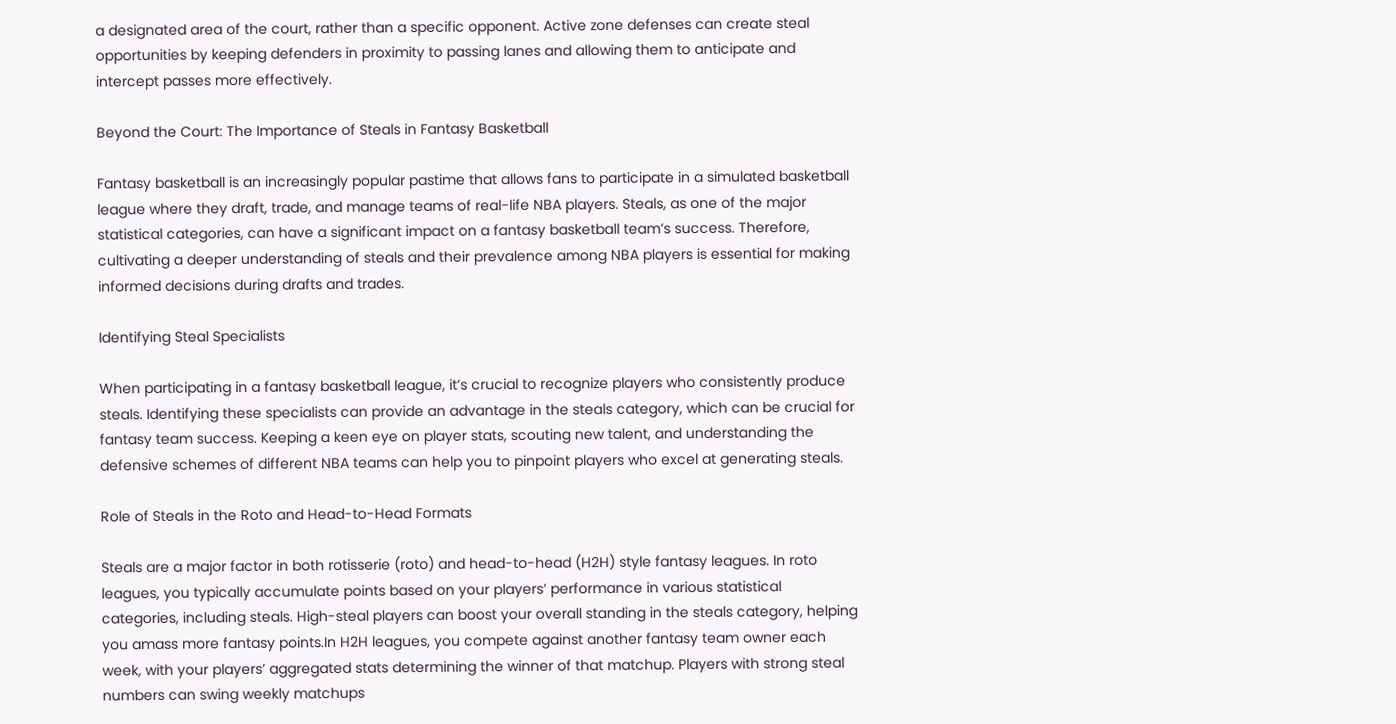a designated area of the court, rather than a specific opponent. Active zone defenses can create steal opportunities by keeping defenders in proximity to passing lanes and allowing them to anticipate and intercept passes more effectively.

Beyond the Court: The Importance of Steals in Fantasy Basketball

Fantasy basketball is an increasingly popular pastime that allows fans to participate in a simulated basketball league where they draft, trade, and manage teams of real-life NBA players. Steals, as one of the major statistical categories, can have a significant impact on a fantasy basketball team’s success. Therefore, cultivating a deeper understanding of steals and their prevalence among NBA players is essential for making informed decisions during drafts and trades.

Identifying Steal Specialists

When participating in a fantasy basketball league, it’s crucial to recognize players who consistently produce steals. Identifying these specialists can provide an advantage in the steals category, which can be crucial for fantasy team success. Keeping a keen eye on player stats, scouting new talent, and understanding the defensive schemes of different NBA teams can help you to pinpoint players who excel at generating steals.

Role of Steals in the Roto and Head-to-Head Formats

Steals are a major factor in both rotisserie (roto) and head-to-head (H2H) style fantasy leagues. In roto leagues, you typically accumulate points based on your players’ performance in various statistical categories, including steals. High-steal players can boost your overall standing in the steals category, helping you amass more fantasy points.In H2H leagues, you compete against another fantasy team owner each week, with your players’ aggregated stats determining the winner of that matchup. Players with strong steal numbers can swing weekly matchups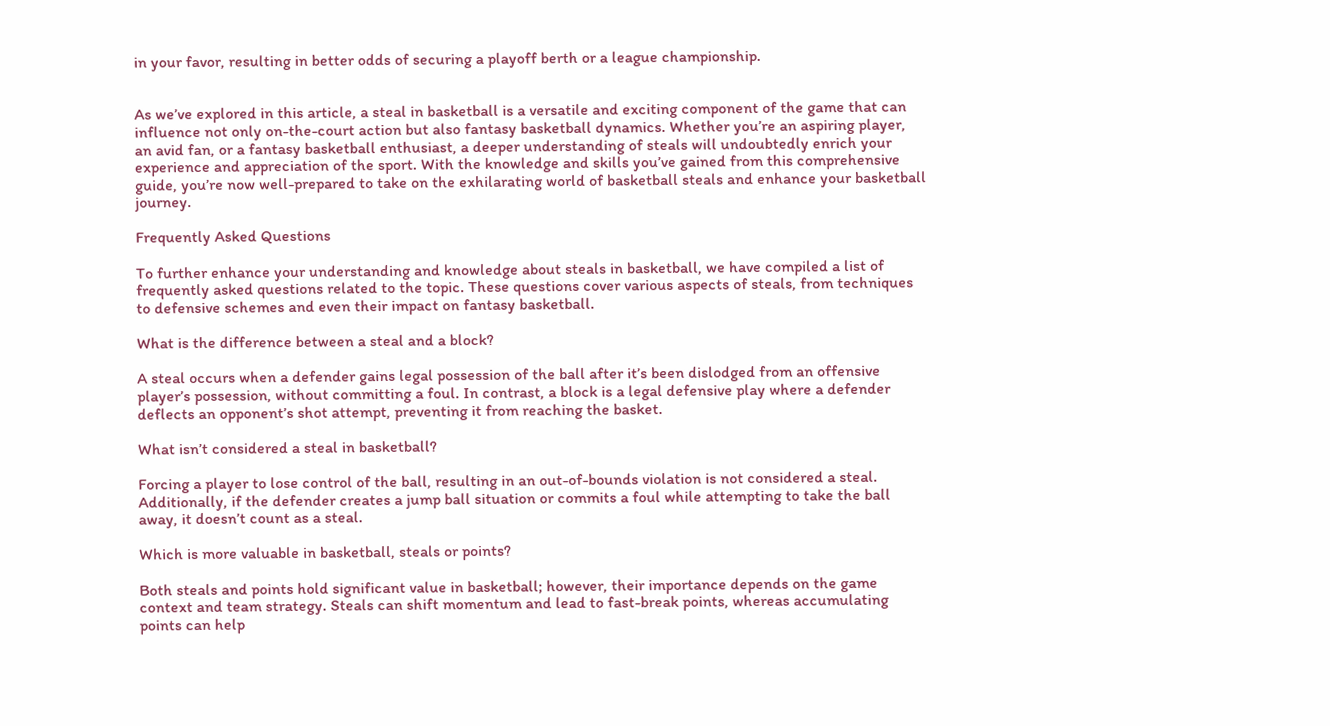in your favor, resulting in better odds of securing a playoff berth or a league championship.


As we’ve explored in this article, a steal in basketball is a versatile and exciting component of the game that can influence not only on-the-court action but also fantasy basketball dynamics. Whether you’re an aspiring player, an avid fan, or a fantasy basketball enthusiast, a deeper understanding of steals will undoubtedly enrich your experience and appreciation of the sport. With the knowledge and skills you’ve gained from this comprehensive guide, you’re now well-prepared to take on the exhilarating world of basketball steals and enhance your basketball journey.

Frequently Asked Questions

To further enhance your understanding and knowledge about steals in basketball, we have compiled a list of frequently asked questions related to the topic. These questions cover various aspects of steals, from techniques to defensive schemes and even their impact on fantasy basketball.

What is the difference between a steal and a block?

A steal occurs when a defender gains legal possession of the ball after it’s been dislodged from an offensive player’s possession, without committing a foul. In contrast, a block is a legal defensive play where a defender deflects an opponent’s shot attempt, preventing it from reaching the basket.

What isn’t considered a steal in basketball?

Forcing a player to lose control of the ball, resulting in an out-of-bounds violation is not considered a steal. Additionally, if the defender creates a jump ball situation or commits a foul while attempting to take the ball away, it doesn’t count as a steal.

Which is more valuable in basketball, steals or points?

Both steals and points hold significant value in basketball; however, their importance depends on the game context and team strategy. Steals can shift momentum and lead to fast-break points, whereas accumulating points can help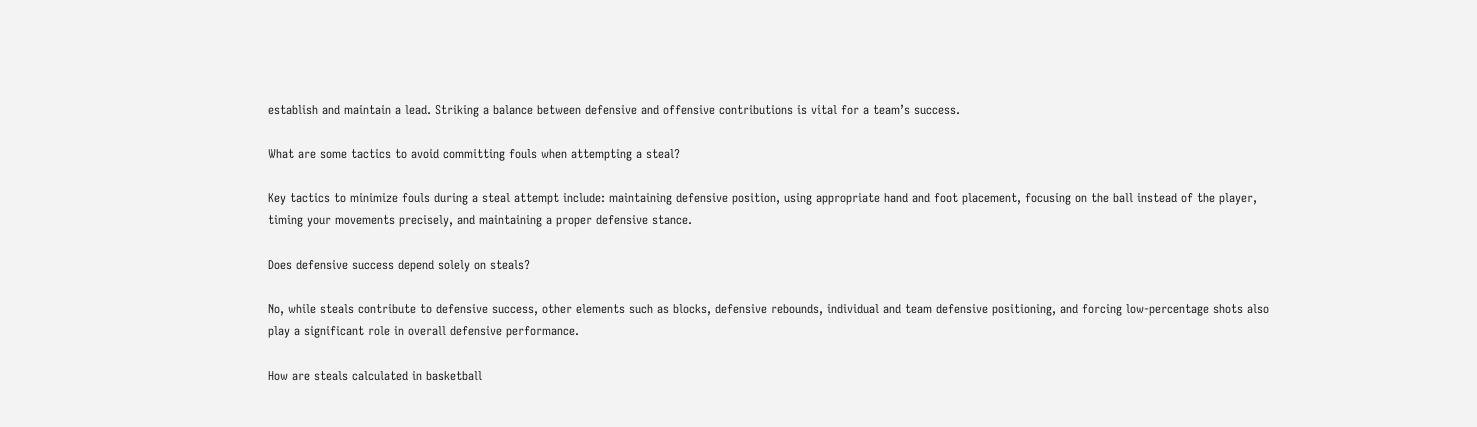establish and maintain a lead. Striking a balance between defensive and offensive contributions is vital for a team’s success.

What are some tactics to avoid committing fouls when attempting a steal?

Key tactics to minimize fouls during a steal attempt include: maintaining defensive position, using appropriate hand and foot placement, focusing on the ball instead of the player, timing your movements precisely, and maintaining a proper defensive stance.

Does defensive success depend solely on steals?

No, while steals contribute to defensive success, other elements such as blocks, defensive rebounds, individual and team defensive positioning, and forcing low-percentage shots also play a significant role in overall defensive performance.

How are steals calculated in basketball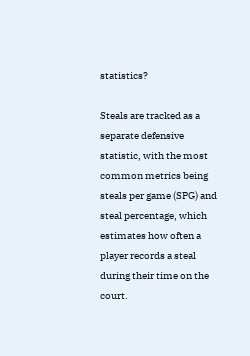statistics?

Steals are tracked as a separate defensive statistic, with the most common metrics being steals per game (SPG) and steal percentage, which estimates how often a player records a steal during their time on the court.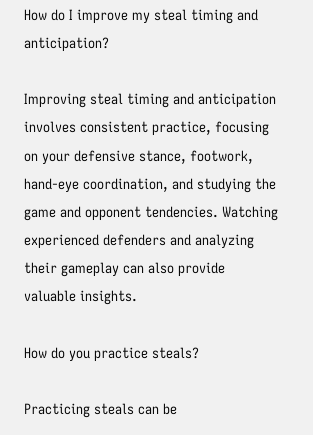How do I improve my steal timing and anticipation?

Improving steal timing and anticipation involves consistent practice, focusing on your defensive stance, footwork, hand-eye coordination, and studying the game and opponent tendencies. Watching experienced defenders and analyzing their gameplay can also provide valuable insights.

How do you practice steals?

Practicing steals can be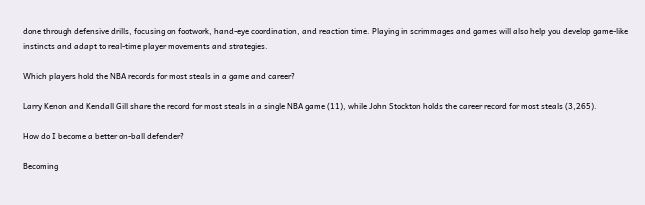done through defensive drills, focusing on footwork, hand-eye coordination, and reaction time. Playing in scrimmages and games will also help you develop game-like instincts and adapt to real-time player movements and strategies.

Which players hold the NBA records for most steals in a game and career?

Larry Kenon and Kendall Gill share the record for most steals in a single NBA game (11), while John Stockton holds the career record for most steals (3,265).

How do I become a better on-ball defender?

Becoming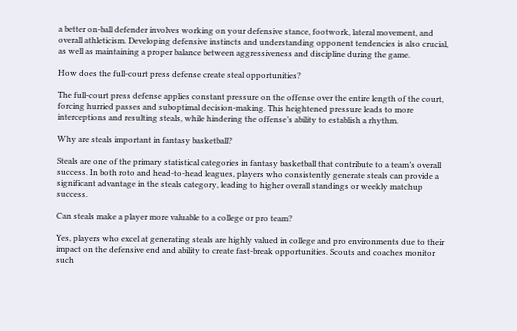a better on-ball defender involves working on your defensive stance, footwork, lateral movement, and overall athleticism. Developing defensive instincts and understanding opponent tendencies is also crucial, as well as maintaining a proper balance between aggressiveness and discipline during the game.

How does the full-court press defense create steal opportunities?

The full-court press defense applies constant pressure on the offense over the entire length of the court, forcing hurried passes and suboptimal decision-making. This heightened pressure leads to more interceptions and resulting steals, while hindering the offense’s ability to establish a rhythm.

Why are steals important in fantasy basketball?

Steals are one of the primary statistical categories in fantasy basketball that contribute to a team’s overall success. In both roto and head-to-head leagues, players who consistently generate steals can provide a significant advantage in the steals category, leading to higher overall standings or weekly matchup success.

Can steals make a player more valuable to a college or pro team?

Yes, players who excel at generating steals are highly valued in college and pro environments due to their impact on the defensive end and ability to create fast-break opportunities. Scouts and coaches monitor such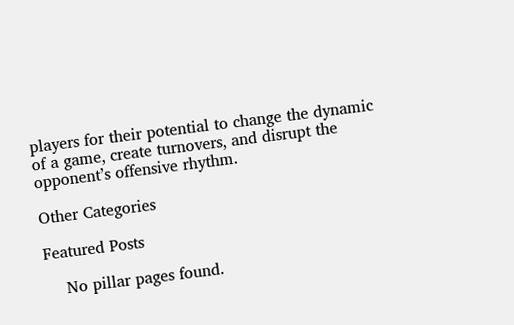players for their potential to change the dynamic of a game, create turnovers, and disrupt the opponent’s offensive rhythm.

Other Categories

Featured Posts

    No pillar pages found.